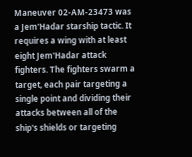Maneuver 02-AM-23473 was a Jem'Hadar starship tactic. It requires a wing with at least eight Jem'Hadar attack fighters. The fighters swarm a target, each pair targeting a single point and dividing their attacks between all of the ship's shields or targeting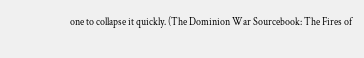one to collapse it quickly. (The Dominion War Sourcebook: The Fires of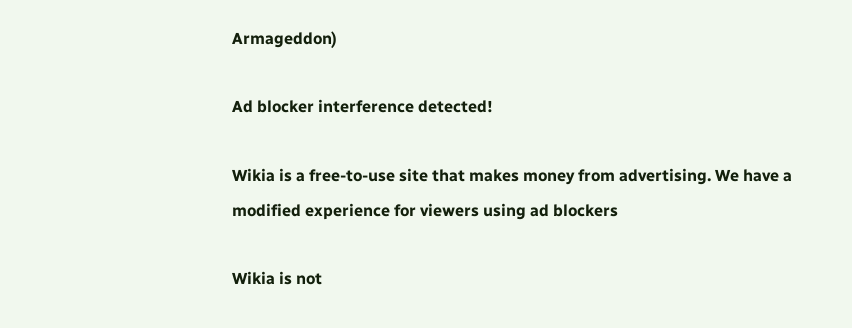Armageddon)

Ad blocker interference detected!

Wikia is a free-to-use site that makes money from advertising. We have a modified experience for viewers using ad blockers

Wikia is not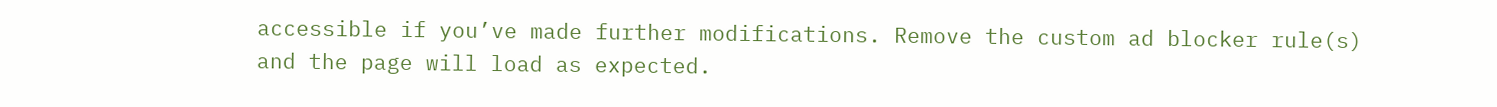accessible if you’ve made further modifications. Remove the custom ad blocker rule(s) and the page will load as expected.